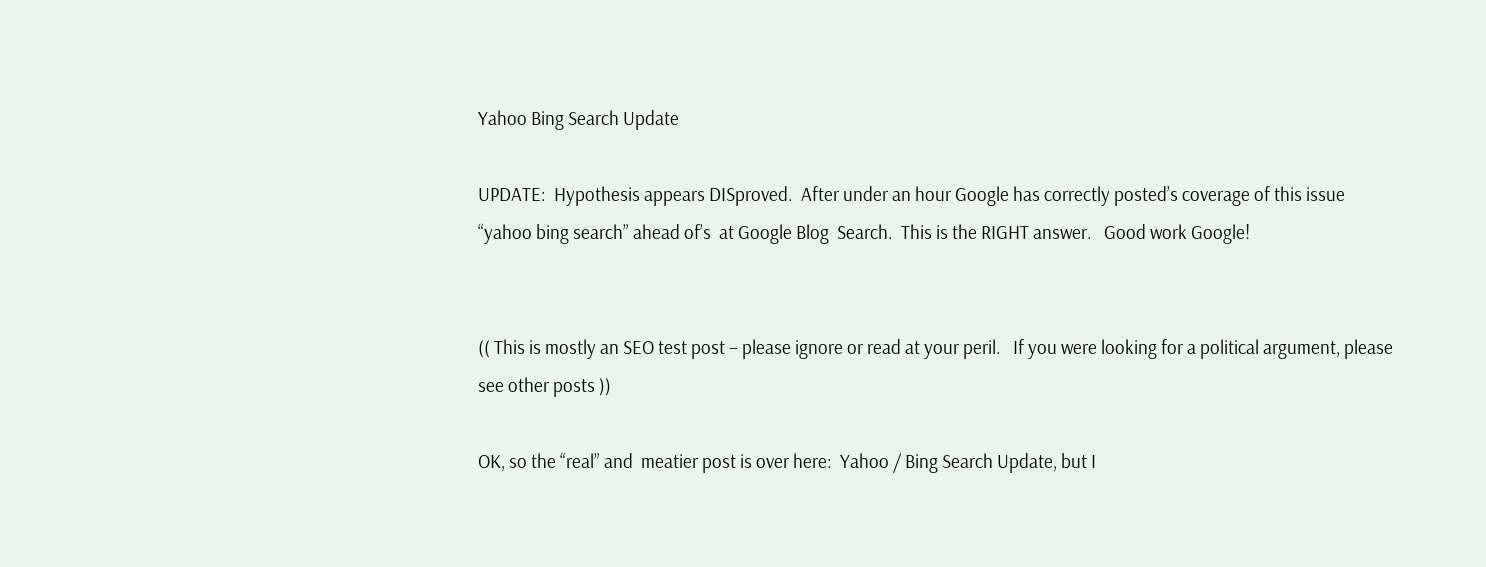Yahoo Bing Search Update

UPDATE:  Hypothesis appears DISproved.  After under an hour Google has correctly posted’s coverage of this issue “yahoo bing search” ahead of’s  at Google Blog  Search.  This is the RIGHT answer.   Good work Google!


(( This is mostly an SEO test post – please ignore or read at your peril.   If you were looking for a political argument, please see other posts ))

OK, so the “real” and  meatier post is over here:  Yahoo / Bing Search Update, but I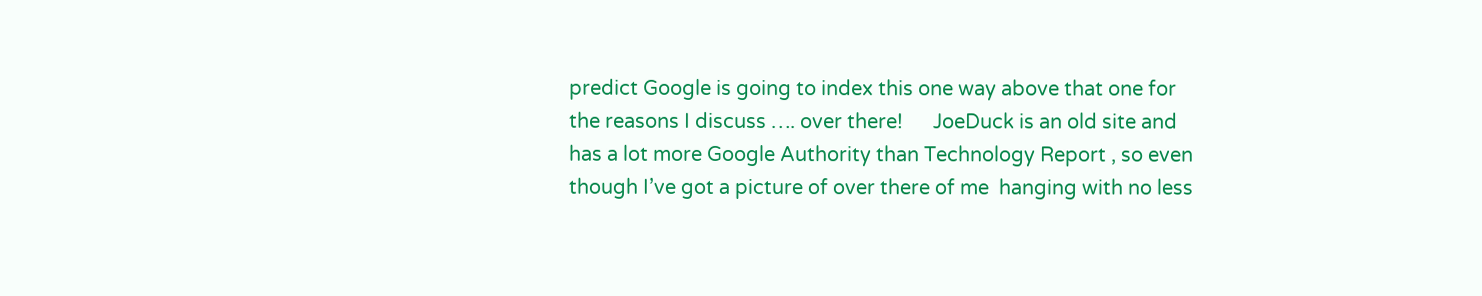predict Google is going to index this one way above that one for the reasons I discuss …. over there!      JoeDuck is an old site and has a lot more Google Authority than Technology Report , so even though I’ve got a picture of over there of me  hanging with no less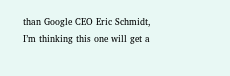than Google CEO Eric Schmidt,  I’m thinking this one will get a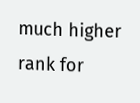much higher rank for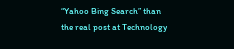“Yahoo Bing Search” than the real post at Technology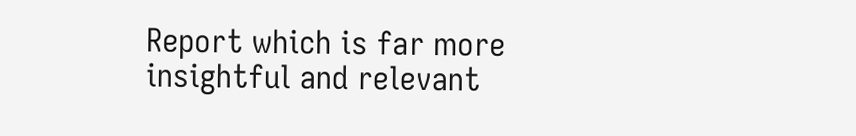Report which is far more insightful and relevant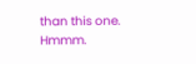than this one.     Hmmm.